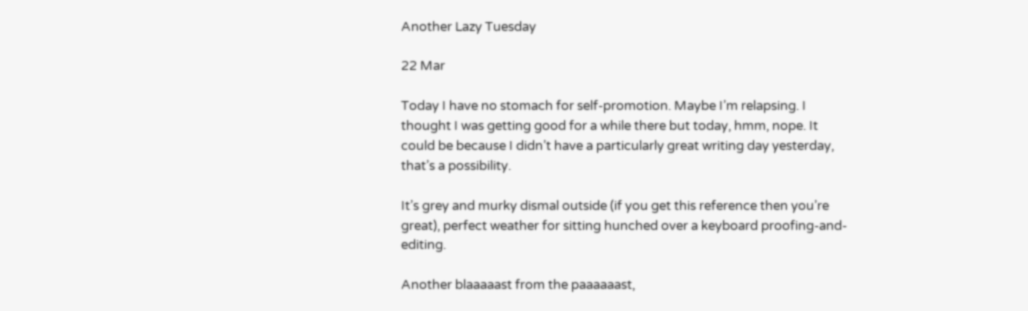Another Lazy Tuesday

22 Mar

Today I have no stomach for self-promotion. Maybe I’m relapsing. I thought I was getting good for a while there but today, hmm, nope. It could be because I didn’t have a particularly great writing day yesterday, that’s a possibility.

It’s grey and murky dismal outside (if you get this reference then you’re great), perfect weather for sitting hunched over a keyboard proofing-and-editing.

Another blaaaaast from the paaaaaast,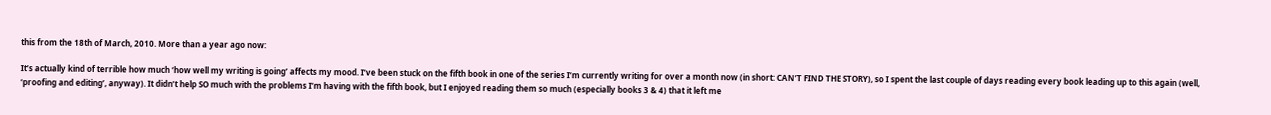this from the 18th of March, 2010. More than a year ago now:

It’s actually kind of terrible how much ‘how well my writing is going’ affects my mood. I’ve been stuck on the fifth book in one of the series I’m currently writing for over a month now (in short: CAN’T FIND THE STORY), so I spent the last couple of days reading every book leading up to this again (well, ‘proofing and editing’, anyway). It didn’t help SO much with the problems I’m having with the fifth book, but I enjoyed reading them so much (especially books 3 & 4) that it left me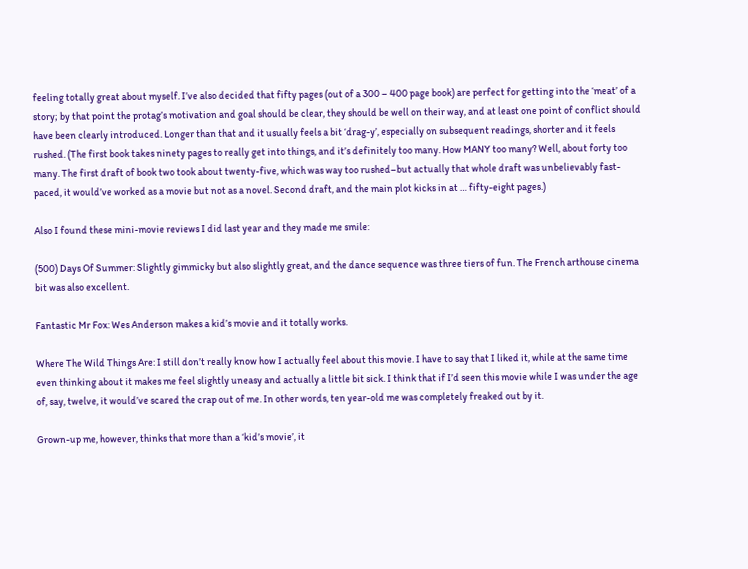feeling totally great about myself. I’ve also decided that fifty pages (out of a 300 – 400 page book) are perfect for getting into the ‘meat’ of a story; by that point the protag’s motivation and goal should be clear, they should be well on their way, and at least one point of conflict should have been clearly introduced. Longer than that and it usually feels a bit ‘drag-y’, especially on subsequent readings, shorter and it feels rushed. (The first book takes ninety pages to really get into things, and it’s definitely too many. How MANY too many? Well, about forty too many. The first draft of book two took about twenty-five, which was way too rushed–but actually that whole draft was unbelievably fast-paced, it would’ve worked as a movie but not as a novel. Second draft, and the main plot kicks in at … fifty-eight pages.)

Also I found these mini-movie reviews I did last year and they made me smile:

(500) Days Of Summer: Slightly gimmicky but also slightly great, and the dance sequence was three tiers of fun. The French arthouse cinema bit was also excellent.

Fantastic Mr Fox: Wes Anderson makes a kid’s movie and it totally works.

Where The Wild Things Are: I still don’t really know how I actually feel about this movie. I have to say that I liked it, while at the same time even thinking about it makes me feel slightly uneasy and actually a little bit sick. I think that if I’d seen this movie while I was under the age of, say, twelve, it would’ve scared the crap out of me. In other words, ten year-old me was completely freaked out by it.

Grown-up me, however, thinks that more than a ‘kid’s movie’, it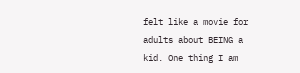felt like a movie for adults about BEING a kid. One thing I am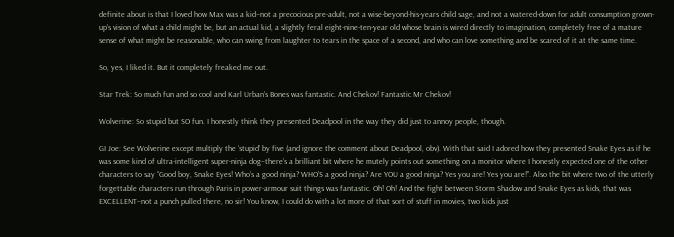definite about is that I loved how Max was a kid–not a precocious pre-adult, not a wise-beyond-his-years child sage, and not a watered-down for adult consumption grown-up’s vision of what a child might be, but an actual kid, a slightly feral eight-nine-ten-year old whose brain is wired directly to imagination, completely free of a mature sense of what might be reasonable, who can swing from laughter to tears in the space of a second, and who can love something and be scared of it at the same time.

So, yes, I liked it. But it completely freaked me out.

Star Trek: So much fun and so cool and Karl Urban’s Bones was fantastic. And Chekov! Fantastic Mr Chekov!

Wolverine: So stupid but SO fun. I honestly think they presented Deadpool in the way they did just to annoy people, though.

GI Joe: See Wolverine except multiply the ‘stupid’ by five (and ignore the comment about Deadpool, obv). With that said I adored how they presented Snake Eyes as if he was some kind of ultra-intelligent super-ninja dog–there’s a brilliant bit where he mutely points out something on a monitor where I honestly expected one of the other characters to say “Good boy, Snake Eyes! Who’s a good ninja? WHO’S a good ninja? Are YOU a good ninja? Yes you are! Yes you are!”. Also the bit where two of the utterly forgettable characters run through Paris in power-armour suit things was fantastic. Oh! Oh! And the fight between Storm Shadow and Snake Eyes as kids, that was EXCELLENT–not a punch pulled there, no sir! You know, I could do with a lot more of that sort of stuff in movies, two kids just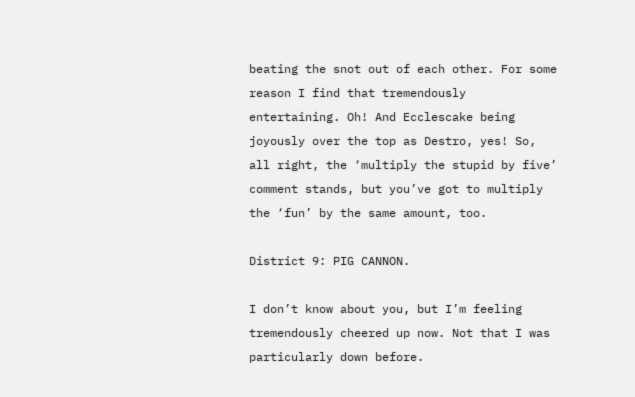beating the snot out of each other. For some reason I find that tremendously entertaining. Oh! And Ecclescake being joyously over the top as Destro, yes! So, all right, the ‘multiply the stupid by five’ comment stands, but you’ve got to multiply the ‘fun’ by the same amount, too.

District 9: PIG CANNON.

I don’t know about you, but I’m feeling tremendously cheered up now. Not that I was particularly down before.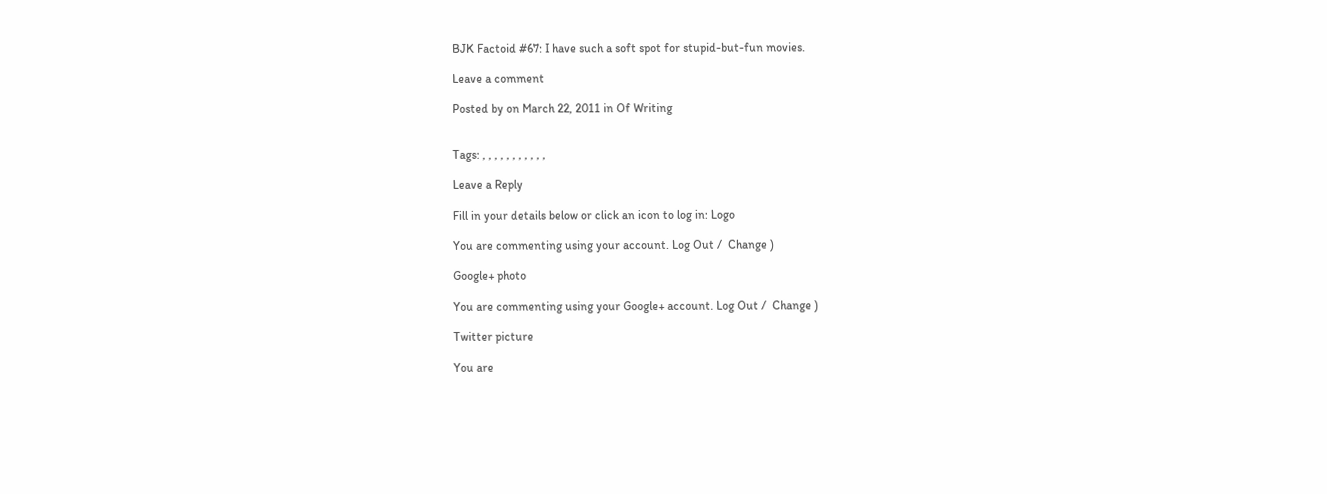BJK Factoid #67: I have such a soft spot for stupid-but-fun movies.

Leave a comment

Posted by on March 22, 2011 in Of Writing


Tags: , , , , , , , , , , ,

Leave a Reply

Fill in your details below or click an icon to log in: Logo

You are commenting using your account. Log Out /  Change )

Google+ photo

You are commenting using your Google+ account. Log Out /  Change )

Twitter picture

You are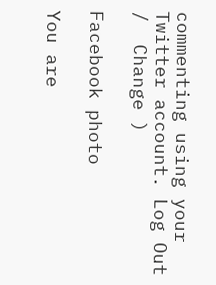commenting using your Twitter account. Log Out /  Change )

Facebook photo

You are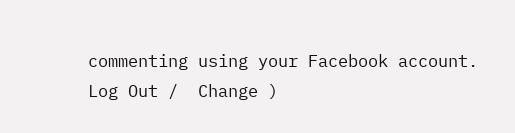commenting using your Facebook account. Log Out /  Change )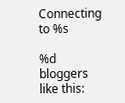Connecting to %s

%d bloggers like this: